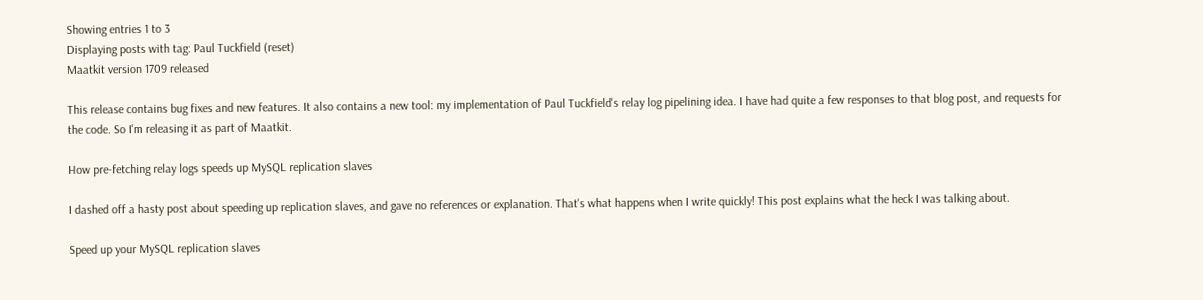Showing entries 1 to 3
Displaying posts with tag: Paul Tuckfield (reset)
Maatkit version 1709 released

This release contains bug fixes and new features. It also contains a new tool: my implementation of Paul Tuckfield's relay log pipelining idea. I have had quite a few responses to that blog post, and requests for the code. So I'm releasing it as part of Maatkit.

How pre-fetching relay logs speeds up MySQL replication slaves

I dashed off a hasty post about speeding up replication slaves, and gave no references or explanation. That's what happens when I write quickly! This post explains what the heck I was talking about.

Speed up your MySQL replication slaves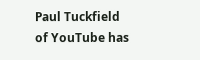Paul Tuckfield of YouTube has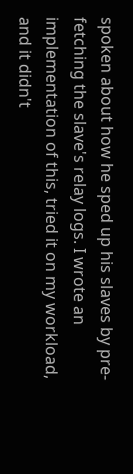spoken about how he sped up his slaves by pre-fetching the slave's relay logs. I wrote an implementation of this, tried it on my workload, and it didn't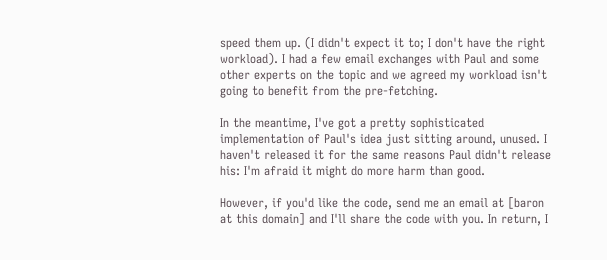speed them up. (I didn't expect it to; I don't have the right workload). I had a few email exchanges with Paul and some other experts on the topic and we agreed my workload isn't going to benefit from the pre-fetching.

In the meantime, I've got a pretty sophisticated implementation of Paul's idea just sitting around, unused. I haven't released it for the same reasons Paul didn't release his: I'm afraid it might do more harm than good.

However, if you'd like the code, send me an email at [baron at this domain] and I'll share the code with you. In return, I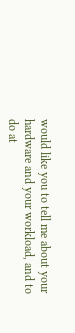would like you to tell me about your hardware and your workload, and to do at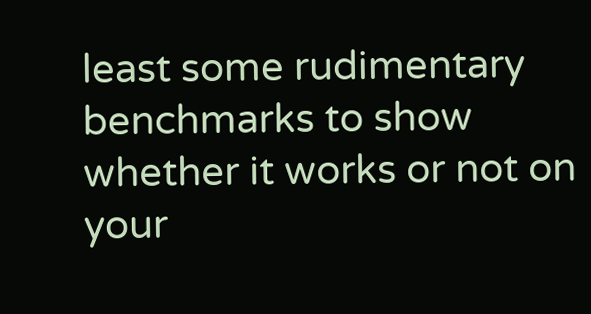least some rudimentary benchmarks to show whether it works or not on your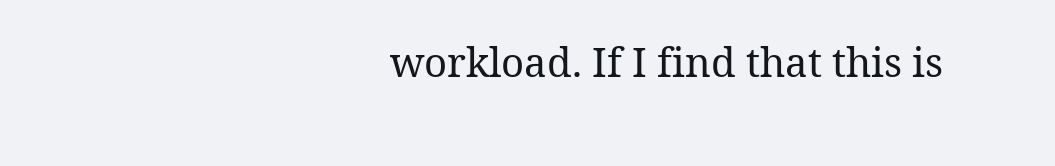workload. If I find that this is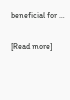beneficial for …

[Read more]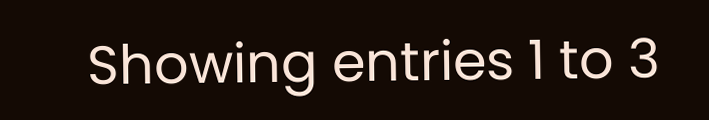Showing entries 1 to 3